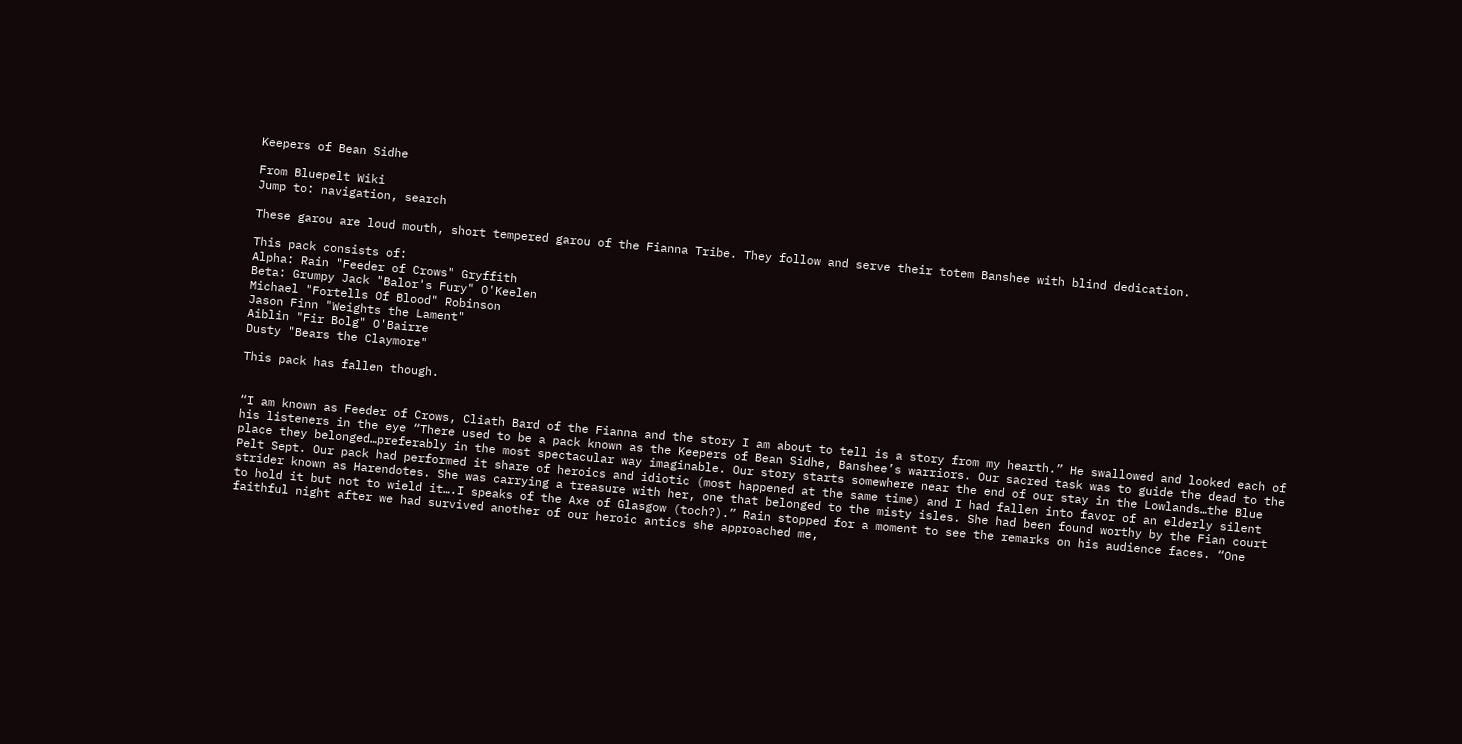Keepers of Bean Sidhe

From Bluepelt Wiki
Jump to: navigation, search

These garou are loud mouth, short tempered garou of the Fianna Tribe. They follow and serve their totem Banshee with blind dedication.

This pack consists of:
Alpha: Rain "Feeder of Crows" Gryffith
Beta: Grumpy Jack "Balor's Fury" O'Keelen
Michael "Fortells Of Blood" Robinson
Jason Finn "Weights the Lament"
Aiblin "Fir Bolg" O'Bairre
Dusty "Bears the Claymore"

This pack has fallen though.


“I am known as Feeder of Crows, Cliath Bard of the Fianna and the story I am about to tell is a story from my hearth.” He swallowed and looked each of his listeners in the eye “There used to be a pack known as the Keepers of Bean Sidhe, Banshee’s warriors. Our sacred task was to guide the dead to the place they belonged…preferably in the most spectacular way imaginable. Our story starts somewhere near the end of our stay in the Lowlands…the Blue Pelt Sept. Our pack had performed it share of heroics and idiotic (most happened at the same time) and I had fallen into favor of an elderly silent strider known as Harendotes. She was carrying a treasure with her, one that belonged to the misty isles. She had been found worthy by the Fian court to hold it but not to wield it….I speaks of the Axe of Glasgow (toch?).” Rain stopped for a moment to see the remarks on his audience faces. “One faithful night after we had survived another of our heroic antics she approached me,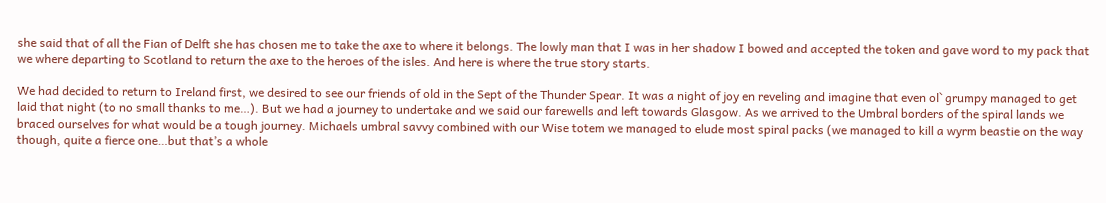she said that of all the Fian of Delft she has chosen me to take the axe to where it belongs. The lowly man that I was in her shadow I bowed and accepted the token and gave word to my pack that we where departing to Scotland to return the axe to the heroes of the isles. And here is where the true story starts.

We had decided to return to Ireland first, we desired to see our friends of old in the Sept of the Thunder Spear. It was a night of joy en reveling and imagine that even ol` grumpy managed to get laid that night (to no small thanks to me…). But we had a journey to undertake and we said our farewells and left towards Glasgow. As we arrived to the Umbral borders of the spiral lands we braced ourselves for what would be a tough journey. Michaels umbral savvy combined with our Wise totem we managed to elude most spiral packs (we managed to kill a wyrm beastie on the way though, quite a fierce one…but that’s a whole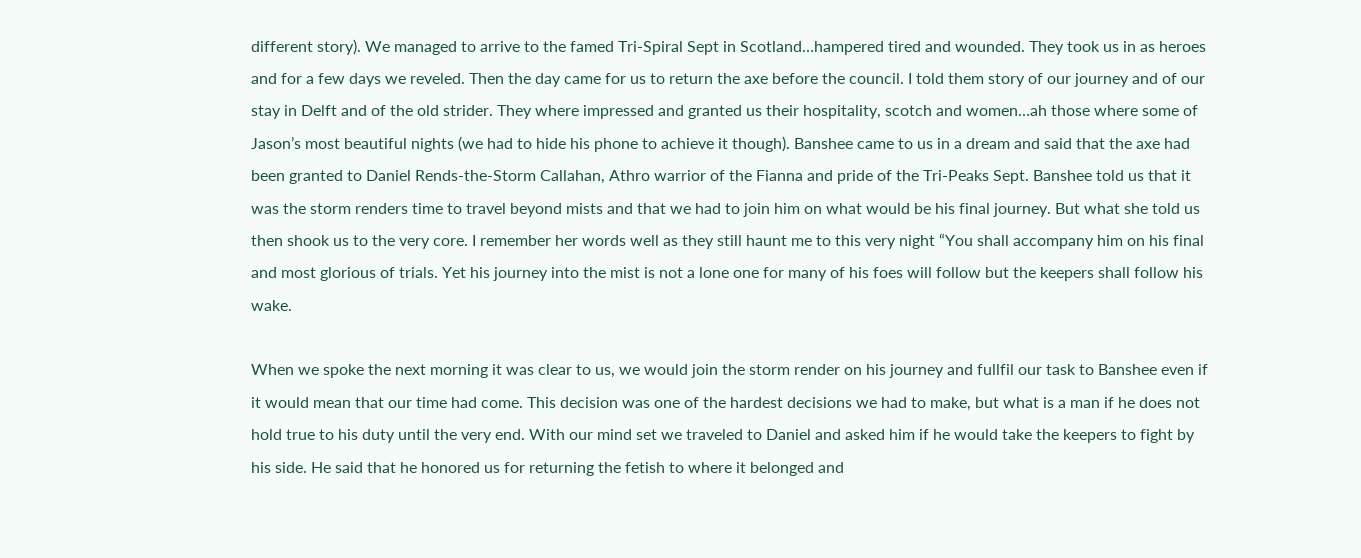different story). We managed to arrive to the famed Tri-Spiral Sept in Scotland…hampered tired and wounded. They took us in as heroes and for a few days we reveled. Then the day came for us to return the axe before the council. I told them story of our journey and of our stay in Delft and of the old strider. They where impressed and granted us their hospitality, scotch and women…ah those where some of Jason’s most beautiful nights (we had to hide his phone to achieve it though). Banshee came to us in a dream and said that the axe had been granted to Daniel Rends-the-Storm Callahan, Athro warrior of the Fianna and pride of the Tri-Peaks Sept. Banshee told us that it was the storm renders time to travel beyond mists and that we had to join him on what would be his final journey. But what she told us then shook us to the very core. I remember her words well as they still haunt me to this very night “You shall accompany him on his final and most glorious of trials. Yet his journey into the mist is not a lone one for many of his foes will follow but the keepers shall follow his wake.

When we spoke the next morning it was clear to us, we would join the storm render on his journey and fullfil our task to Banshee even if it would mean that our time had come. This decision was one of the hardest decisions we had to make, but what is a man if he does not hold true to his duty until the very end. With our mind set we traveled to Daniel and asked him if he would take the keepers to fight by his side. He said that he honored us for returning the fetish to where it belonged and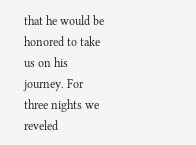that he would be honored to take us on his journey. For three nights we reveled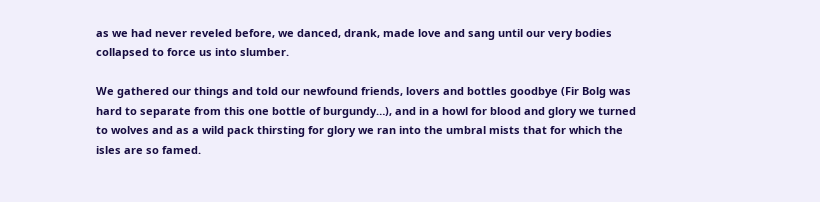as we had never reveled before, we danced, drank, made love and sang until our very bodies collapsed to force us into slumber.

We gathered our things and told our newfound friends, lovers and bottles goodbye (Fir Bolg was hard to separate from this one bottle of burgundy…), and in a howl for blood and glory we turned to wolves and as a wild pack thirsting for glory we ran into the umbral mists that for which the isles are so famed.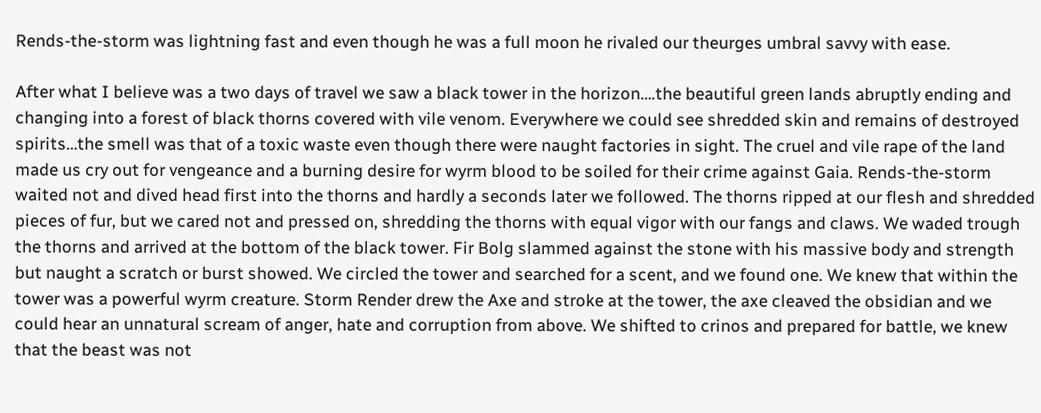Rends-the-storm was lightning fast and even though he was a full moon he rivaled our theurges umbral savvy with ease.

After what I believe was a two days of travel we saw a black tower in the horizon….the beautiful green lands abruptly ending and changing into a forest of black thorns covered with vile venom. Everywhere we could see shredded skin and remains of destroyed spirits…the smell was that of a toxic waste even though there were naught factories in sight. The cruel and vile rape of the land made us cry out for vengeance and a burning desire for wyrm blood to be soiled for their crime against Gaia. Rends-the-storm waited not and dived head first into the thorns and hardly a seconds later we followed. The thorns ripped at our flesh and shredded pieces of fur, but we cared not and pressed on, shredding the thorns with equal vigor with our fangs and claws. We waded trough the thorns and arrived at the bottom of the black tower. Fir Bolg slammed against the stone with his massive body and strength but naught a scratch or burst showed. We circled the tower and searched for a scent, and we found one. We knew that within the tower was a powerful wyrm creature. Storm Render drew the Axe and stroke at the tower, the axe cleaved the obsidian and we could hear an unnatural scream of anger, hate and corruption from above. We shifted to crinos and prepared for battle, we knew that the beast was not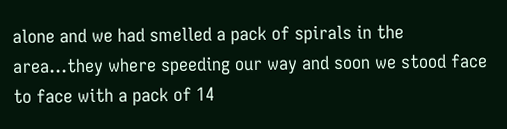alone and we had smelled a pack of spirals in the area…they where speeding our way and soon we stood face to face with a pack of 14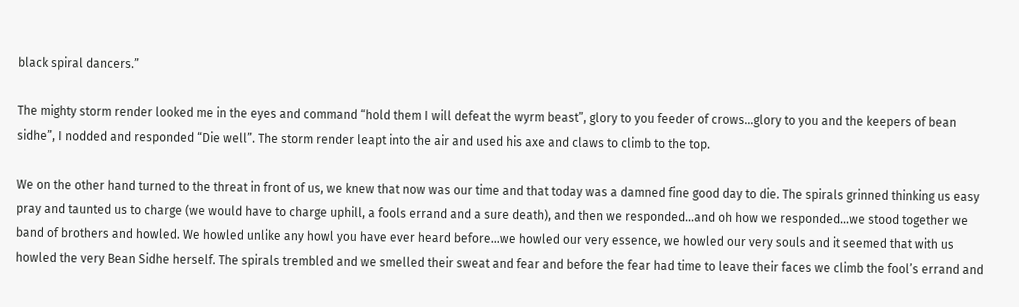black spiral dancers.”

The mighty storm render looked me in the eyes and command “hold them I will defeat the wyrm beast”, glory to you feeder of crows…glory to you and the keepers of bean sidhe”, I nodded and responded “Die well”. The storm render leapt into the air and used his axe and claws to climb to the top.

We on the other hand turned to the threat in front of us, we knew that now was our time and that today was a damned fine good day to die. The spirals grinned thinking us easy pray and taunted us to charge (we would have to charge uphill, a fools errand and a sure death), and then we responded…and oh how we responded…we stood together we band of brothers and howled. We howled unlike any howl you have ever heard before…we howled our very essence, we howled our very souls and it seemed that with us howled the very Bean Sidhe herself. The spirals trembled and we smelled their sweat and fear and before the fear had time to leave their faces we climb the fool’s errand and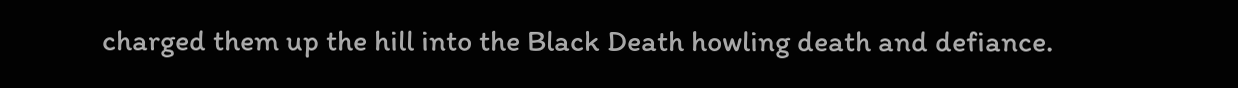charged them up the hill into the Black Death howling death and defiance.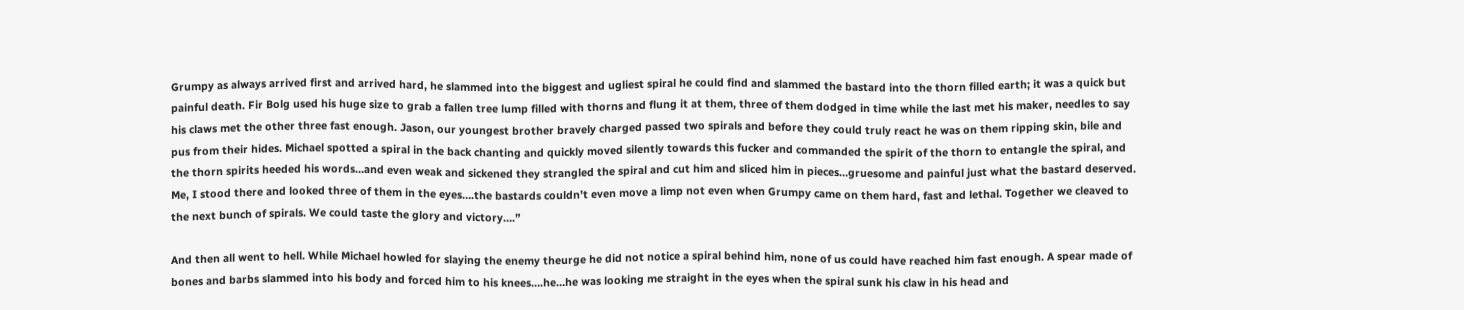Grumpy as always arrived first and arrived hard, he slammed into the biggest and ugliest spiral he could find and slammed the bastard into the thorn filled earth; it was a quick but painful death. Fir Bolg used his huge size to grab a fallen tree lump filled with thorns and flung it at them, three of them dodged in time while the last met his maker, needles to say his claws met the other three fast enough. Jason, our youngest brother bravely charged passed two spirals and before they could truly react he was on them ripping skin, bile and pus from their hides. Michael spotted a spiral in the back chanting and quickly moved silently towards this fucker and commanded the spirit of the thorn to entangle the spiral, and the thorn spirits heeded his words…and even weak and sickened they strangled the spiral and cut him and sliced him in pieces…gruesome and painful just what the bastard deserved. Me, I stood there and looked three of them in the eyes….the bastards couldn’t even move a limp not even when Grumpy came on them hard, fast and lethal. Together we cleaved to the next bunch of spirals. We could taste the glory and victory….”

And then all went to hell. While Michael howled for slaying the enemy theurge he did not notice a spiral behind him, none of us could have reached him fast enough. A spear made of bones and barbs slammed into his body and forced him to his knees….he…he was looking me straight in the eyes when the spiral sunk his claw in his head and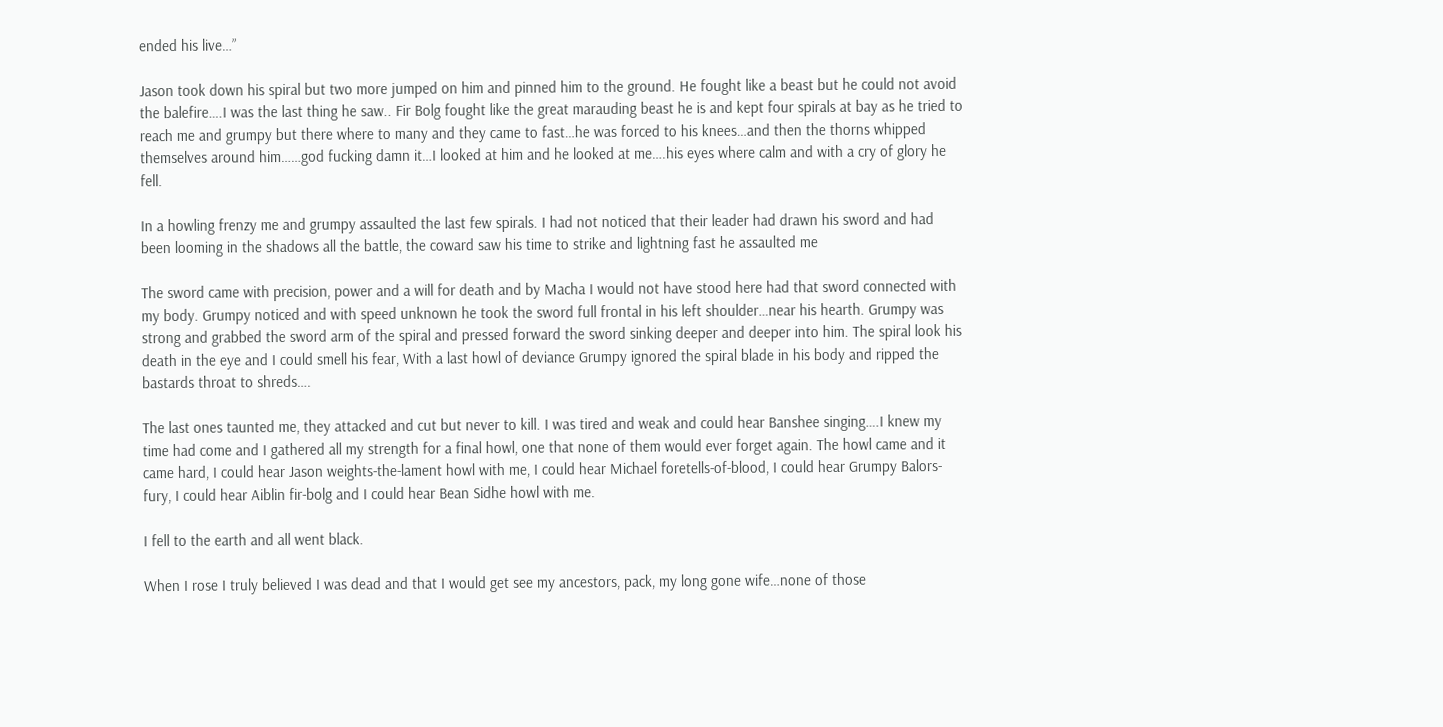ended his live…”

Jason took down his spiral but two more jumped on him and pinned him to the ground. He fought like a beast but he could not avoid the balefire….I was the last thing he saw.. Fir Bolg fought like the great marauding beast he is and kept four spirals at bay as he tried to reach me and grumpy but there where to many and they came to fast…he was forced to his knees…and then the thorns whipped themselves around him……god fucking damn it…I looked at him and he looked at me….his eyes where calm and with a cry of glory he fell.

In a howling frenzy me and grumpy assaulted the last few spirals. I had not noticed that their leader had drawn his sword and had been looming in the shadows all the battle, the coward saw his time to strike and lightning fast he assaulted me

The sword came with precision, power and a will for death and by Macha I would not have stood here had that sword connected with my body. Grumpy noticed and with speed unknown he took the sword full frontal in his left shoulder…near his hearth. Grumpy was strong and grabbed the sword arm of the spiral and pressed forward the sword sinking deeper and deeper into him. The spiral look his death in the eye and I could smell his fear, With a last howl of deviance Grumpy ignored the spiral blade in his body and ripped the bastards throat to shreds….

The last ones taunted me, they attacked and cut but never to kill. I was tired and weak and could hear Banshee singing….I knew my time had come and I gathered all my strength for a final howl, one that none of them would ever forget again. The howl came and it came hard, I could hear Jason weights-the-lament howl with me, I could hear Michael foretells-of-blood, I could hear Grumpy Balors-fury, I could hear Aiblin fir-bolg and I could hear Bean Sidhe howl with me.

I fell to the earth and all went black.

When I rose I truly believed I was dead and that I would get see my ancestors, pack, my long gone wife…none of those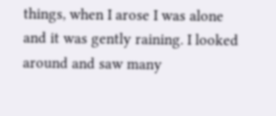things, when I arose I was alone and it was gently raining. I looked around and saw many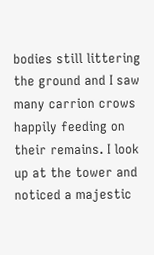bodies still littering the ground and I saw many carrion crows happily feeding on their remains. I look up at the tower and noticed a majestic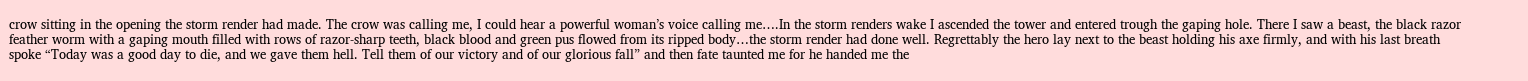crow sitting in the opening the storm render had made. The crow was calling me, I could hear a powerful woman’s voice calling me….In the storm renders wake I ascended the tower and entered trough the gaping hole. There I saw a beast, the black razor feather worm with a gaping mouth filled with rows of razor-sharp teeth, black blood and green pus flowed from its ripped body…the storm render had done well. Regrettably the hero lay next to the beast holding his axe firmly, and with his last breath spoke “Today was a good day to die, and we gave them hell. Tell them of our victory and of our glorious fall” and then fate taunted me for he handed me the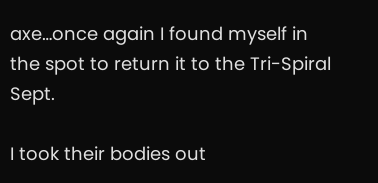axe…once again I found myself in the spot to return it to the Tri-Spiral Sept.

I took their bodies out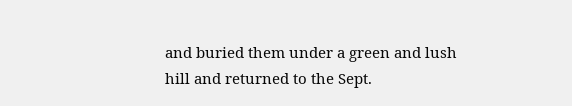and buried them under a green and lush hill and returned to the Sept.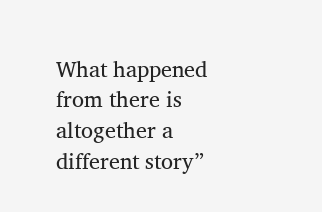What happened from there is altogether a different story”